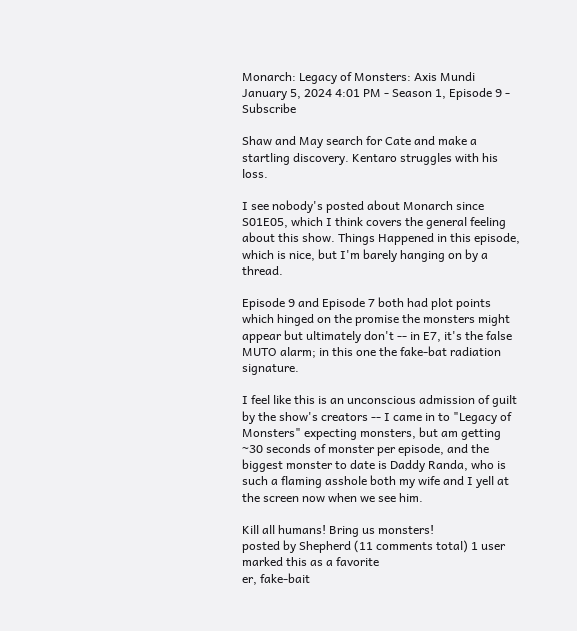Monarch: Legacy of Monsters: Axis Mundi
January 5, 2024 4:01 PM - Season 1, Episode 9 - Subscribe

Shaw and May search for Cate and make a startling discovery. Kentaro struggles with his loss.

I see nobody's posted about Monarch since S01E05, which I think covers the general feeling about this show. Things Happened in this episode, which is nice, but I'm barely hanging on by a thread.

Episode 9 and Episode 7 both had plot points which hinged on the promise the monsters might appear but ultimately don't -- in E7, it's the false MUTO alarm; in this one the fake-bat radiation signature.

I feel like this is an unconscious admission of guilt by the show's creators -- I came in to "Legacy of Monsters" expecting monsters, but am getting ~30 seconds of monster per episode, and the biggest monster to date is Daddy Randa, who is such a flaming asshole both my wife and I yell at the screen now when we see him.

Kill all humans! Bring us monsters!
posted by Shepherd (11 comments total) 1 user marked this as a favorite
er, fake-bait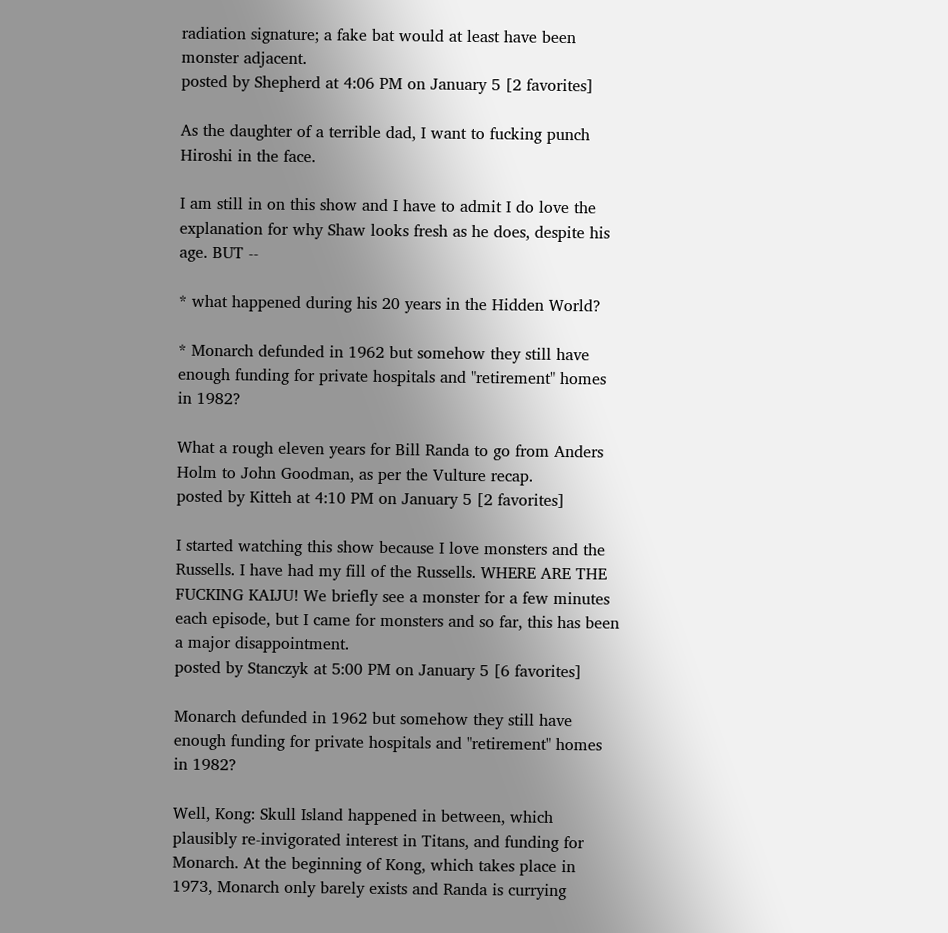radiation signature; a fake bat would at least have been monster adjacent.
posted by Shepherd at 4:06 PM on January 5 [2 favorites]

As the daughter of a terrible dad, I want to fucking punch Hiroshi in the face.

I am still in on this show and I have to admit I do love the explanation for why Shaw looks fresh as he does, despite his age. BUT --

* what happened during his 20 years in the Hidden World?

* Monarch defunded in 1962 but somehow they still have enough funding for private hospitals and "retirement" homes in 1982?

What a rough eleven years for Bill Randa to go from Anders Holm to John Goodman, as per the Vulture recap.
posted by Kitteh at 4:10 PM on January 5 [2 favorites]

I started watching this show because I love monsters and the Russells. I have had my fill of the Russells. WHERE ARE THE FUCKING KAIJU! We briefly see a monster for a few minutes each episode, but I came for monsters and so far, this has been a major disappointment.
posted by Stanczyk at 5:00 PM on January 5 [6 favorites]

Monarch defunded in 1962 but somehow they still have enough funding for private hospitals and "retirement" homes in 1982?

Well, Kong: Skull Island happened in between, which plausibly re-invigorated interest in Titans, and funding for Monarch. At the beginning of Kong, which takes place in 1973, Monarch only barely exists and Randa is currying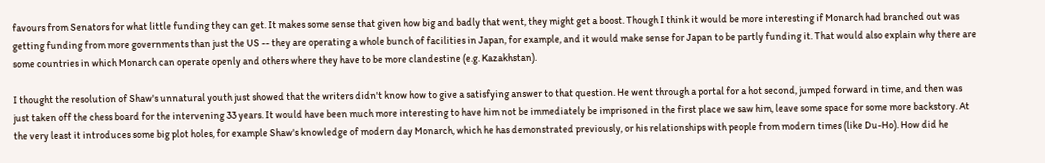favours from Senators for what little funding they can get. It makes some sense that given how big and badly that went, they might get a boost. Though I think it would be more interesting if Monarch had branched out was getting funding from more governments than just the US -- they are operating a whole bunch of facilities in Japan, for example, and it would make sense for Japan to be partly funding it. That would also explain why there are some countries in which Monarch can operate openly and others where they have to be more clandestine (e.g. Kazakhstan).

I thought the resolution of Shaw's unnatural youth just showed that the writers didn't know how to give a satisfying answer to that question. He went through a portal for a hot second, jumped forward in time, and then was just taken off the chess board for the intervening 33 years. It would have been much more interesting to have him not be immediately be imprisoned in the first place we saw him, leave some space for some more backstory. At the very least it introduces some big plot holes, for example Shaw's knowledge of modern day Monarch, which he has demonstrated previously, or his relationships with people from modern times (like Du-Ho). How did he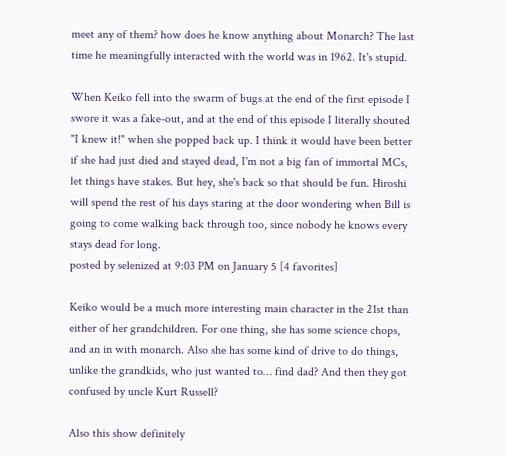meet any of them? how does he know anything about Monarch? The last time he meaningfully interacted with the world was in 1962. It's stupid.

When Keiko fell into the swarm of bugs at the end of the first episode I swore it was a fake-out, and at the end of this episode I literally shouted "I knew it!" when she popped back up. I think it would have been better if she had just died and stayed dead, I'm not a big fan of immortal MCs, let things have stakes. But hey, she's back so that should be fun. Hiroshi will spend the rest of his days staring at the door wondering when Bill is going to come walking back through too, since nobody he knows every stays dead for long.
posted by selenized at 9:03 PM on January 5 [4 favorites]

Keiko would be a much more interesting main character in the 21st than either of her grandchildren. For one thing, she has some science chops, and an in with monarch. Also she has some kind of drive to do things, unlike the grandkids, who just wanted to… find dad? And then they got confused by uncle Kurt Russell?

Also this show definitely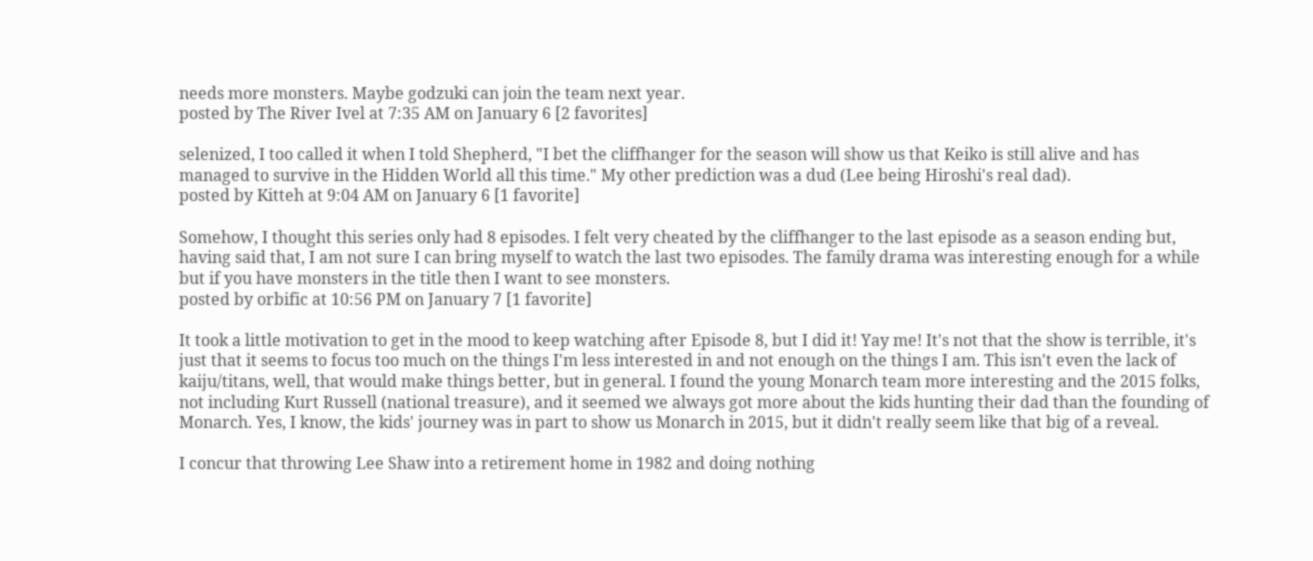needs more monsters. Maybe godzuki can join the team next year.
posted by The River Ivel at 7:35 AM on January 6 [2 favorites]

selenized, I too called it when I told Shepherd, "I bet the cliffhanger for the season will show us that Keiko is still alive and has managed to survive in the Hidden World all this time." My other prediction was a dud (Lee being Hiroshi's real dad).
posted by Kitteh at 9:04 AM on January 6 [1 favorite]

Somehow, I thought this series only had 8 episodes. I felt very cheated by the cliffhanger to the last episode as a season ending but, having said that, I am not sure I can bring myself to watch the last two episodes. The family drama was interesting enough for a while but if you have monsters in the title then I want to see monsters.
posted by orbific at 10:56 PM on January 7 [1 favorite]

It took a little motivation to get in the mood to keep watching after Episode 8, but I did it! Yay me! It's not that the show is terrible, it's just that it seems to focus too much on the things I'm less interested in and not enough on the things I am. This isn't even the lack of kaiju/titans, well, that would make things better, but in general. I found the young Monarch team more interesting and the 2015 folks, not including Kurt Russell (national treasure), and it seemed we always got more about the kids hunting their dad than the founding of Monarch. Yes, I know, the kids' journey was in part to show us Monarch in 2015, but it didn't really seem like that big of a reveal.

I concur that throwing Lee Shaw into a retirement home in 1982 and doing nothing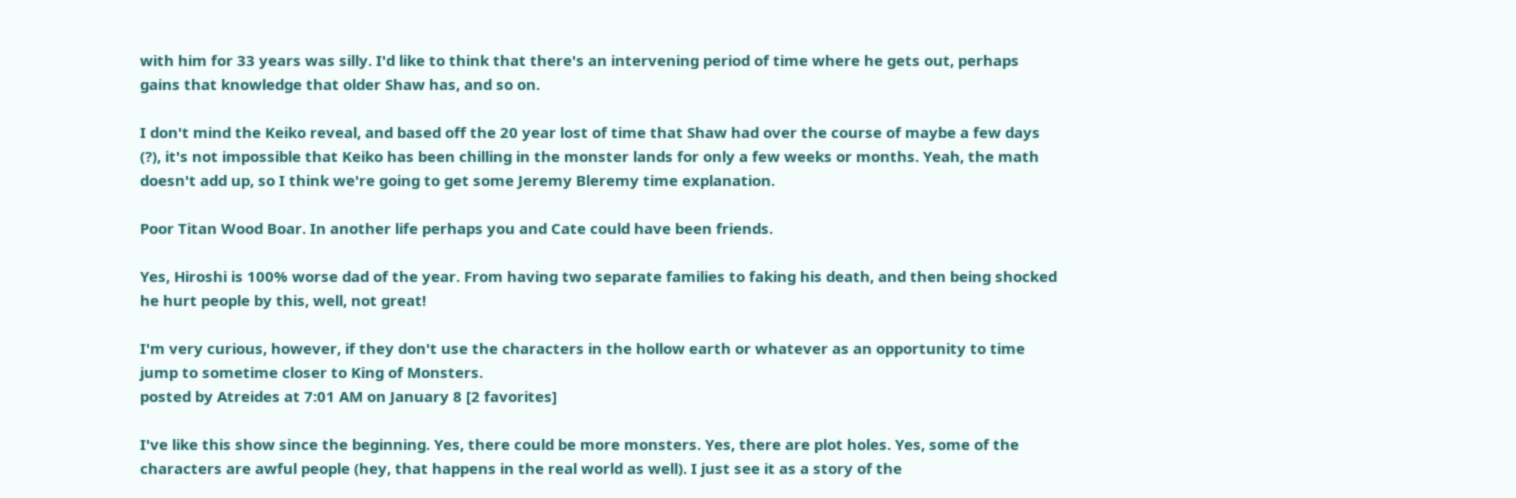with him for 33 years was silly. I'd like to think that there's an intervening period of time where he gets out, perhaps gains that knowledge that older Shaw has, and so on.

I don't mind the Keiko reveal, and based off the 20 year lost of time that Shaw had over the course of maybe a few days (?), it's not impossible that Keiko has been chilling in the monster lands for only a few weeks or months. Yeah, the math doesn't add up, so I think we're going to get some Jeremy Bleremy time explanation.

Poor Titan Wood Boar. In another life perhaps you and Cate could have been friends.

Yes, Hiroshi is 100% worse dad of the year. From having two separate families to faking his death, and then being shocked he hurt people by this, well, not great!

I'm very curious, however, if they don't use the characters in the hollow earth or whatever as an opportunity to time jump to sometime closer to King of Monsters.
posted by Atreides at 7:01 AM on January 8 [2 favorites]

I've like this show since the beginning. Yes, there could be more monsters. Yes, there are plot holes. Yes, some of the characters are awful people (hey, that happens in the real world as well). I just see it as a story of the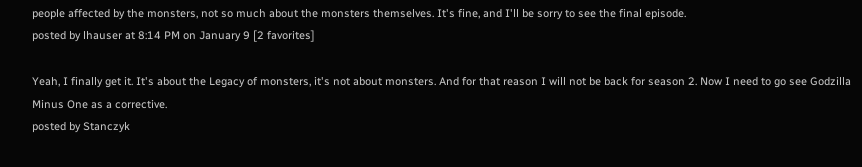people affected by the monsters, not so much about the monsters themselves. It's fine, and I'll be sorry to see the final episode.
posted by lhauser at 8:14 PM on January 9 [2 favorites]

Yeah, I finally get it. It's about the Legacy of monsters, it's not about monsters. And for that reason I will not be back for season 2. Now I need to go see Godzilla Minus One as a corrective.
posted by Stanczyk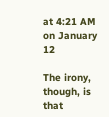at 4:21 AM on January 12

The irony, though, is that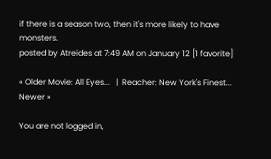if there is a season two, then it's more likely to have monsters.
posted by Atreides at 7:49 AM on January 12 [1 favorite]

« Older Movie: All Eyes...   |  Reacher: New York's Finest... Newer »

You are not logged in,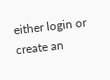either login or create an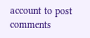account to post comments